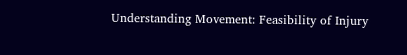Understanding Movement: Feasibility of Injury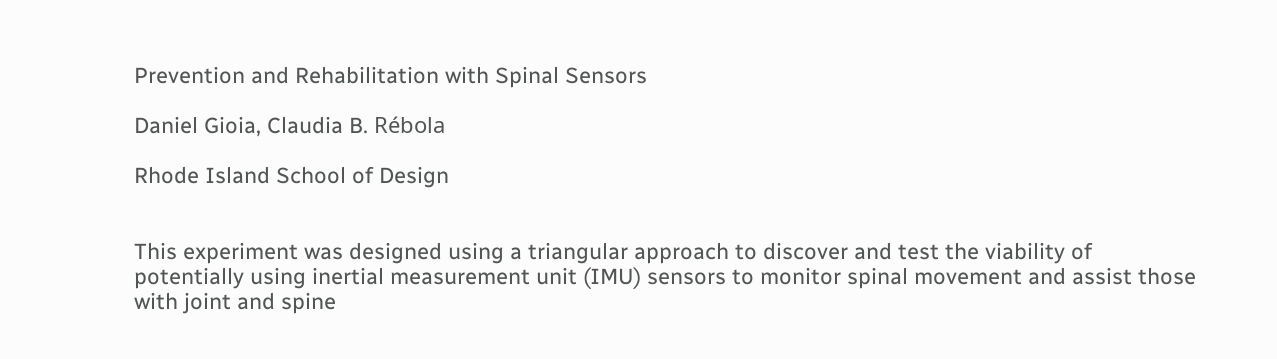Prevention and Rehabilitation with Spinal Sensors

Daniel Gioia, Claudia B. Rébola

Rhode Island School of Design


This experiment was designed using a triangular approach to discover and test the viability of potentially using inertial measurement unit (IMU) sensors to monitor spinal movement and assist those with joint and spine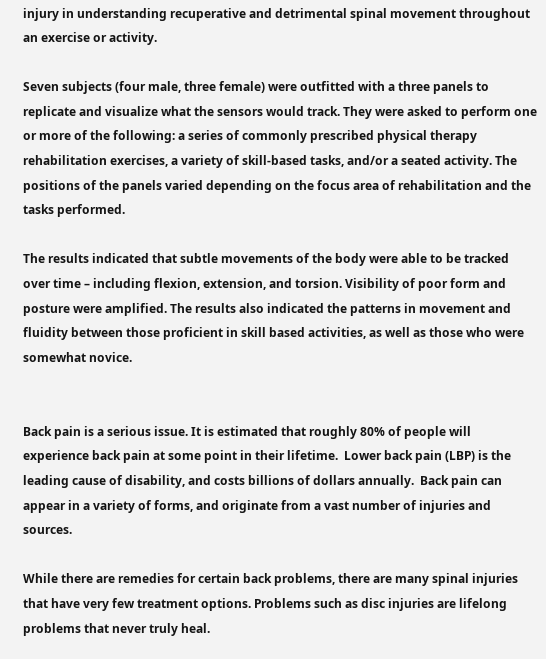injury in understanding recuperative and detrimental spinal movement throughout an exercise or activity.

Seven subjects (four male, three female) were outfitted with a three panels to replicate and visualize what the sensors would track. They were asked to perform one or more of the following: a series of commonly prescribed physical therapy rehabilitation exercises, a variety of skill-based tasks, and/or a seated activity. The positions of the panels varied depending on the focus area of rehabilitation and the tasks performed.

The results indicated that subtle movements of the body were able to be tracked over time – including flexion, extension, and torsion. Visibility of poor form and posture were amplified. The results also indicated the patterns in movement and fluidity between those proficient in skill based activities, as well as those who were somewhat novice.


Back pain is a serious issue. It is estimated that roughly 80% of people will experience back pain at some point in their lifetime.  Lower back pain (LBP) is the leading cause of disability, and costs billions of dollars annually.  Back pain can appear in a variety of forms, and originate from a vast number of injuries and sources.

While there are remedies for certain back problems, there are many spinal injuries that have very few treatment options. Problems such as disc injuries are lifelong problems that never truly heal.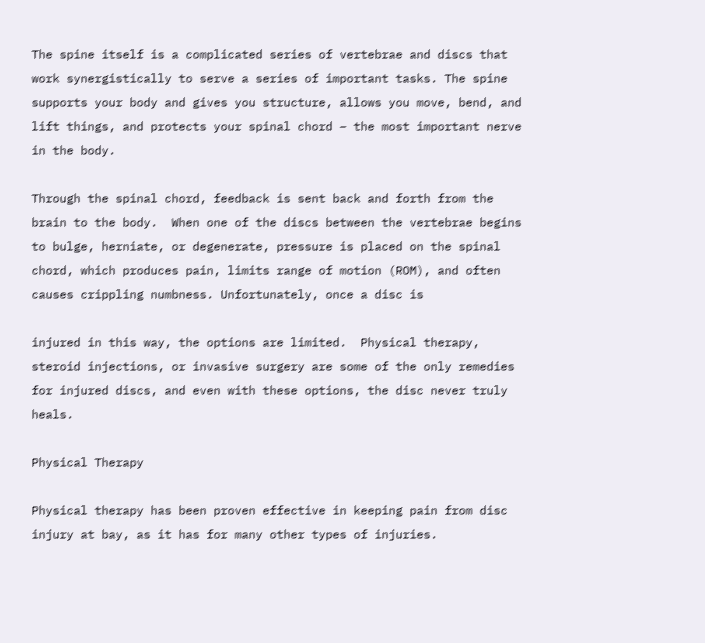The spine itself is a complicated series of vertebrae and discs that work synergistically to serve a series of important tasks. The spine supports your body and gives you structure, allows you move, bend, and lift things, and protects your spinal chord – the most important nerve in the body.

Through the spinal chord, feedback is sent back and forth from the brain to the body.  When one of the discs between the vertebrae begins to bulge, herniate, or degenerate, pressure is placed on the spinal chord, which produces pain, limits range of motion (ROM), and often causes crippling numbness. Unfortunately, once a disc is

injured in this way, the options are limited.  Physical therapy, steroid injections, or invasive surgery are some of the only remedies for injured discs, and even with these options, the disc never truly heals.

Physical Therapy

Physical therapy has been proven effective in keeping pain from disc injury at bay, as it has for many other types of injuries.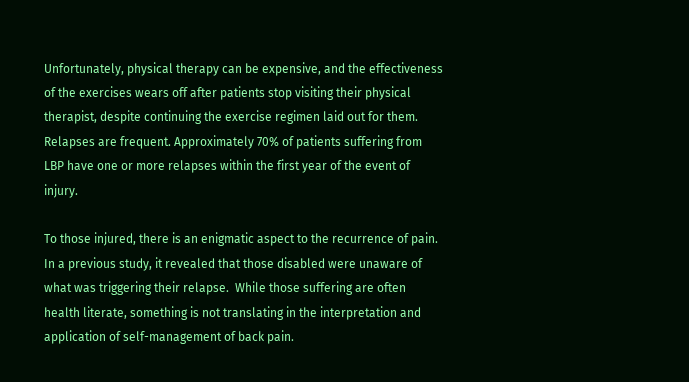Unfortunately, physical therapy can be expensive, and the effectiveness of the exercises wears off after patients stop visiting their physical therapist, despite continuing the exercise regimen laid out for them. Relapses are frequent. Approximately 70% of patients suffering from LBP have one or more relapses within the first year of the event of injury.

To those injured, there is an enigmatic aspect to the recurrence of pain. In a previous study, it revealed that those disabled were unaware of what was triggering their relapse.  While those suffering are often health literate, something is not translating in the interpretation and application of self-management of back pain.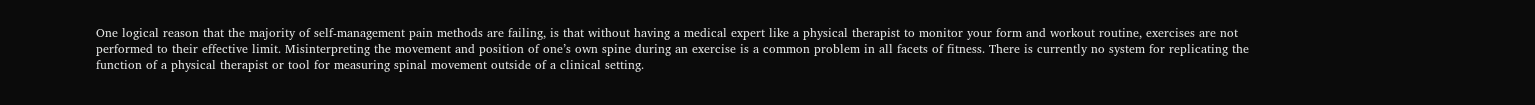One logical reason that the majority of self-management pain methods are failing, is that without having a medical expert like a physical therapist to monitor your form and workout routine, exercises are not performed to their effective limit. Misinterpreting the movement and position of one’s own spine during an exercise is a common problem in all facets of fitness. There is currently no system for replicating the function of a physical therapist or tool for measuring spinal movement outside of a clinical setting.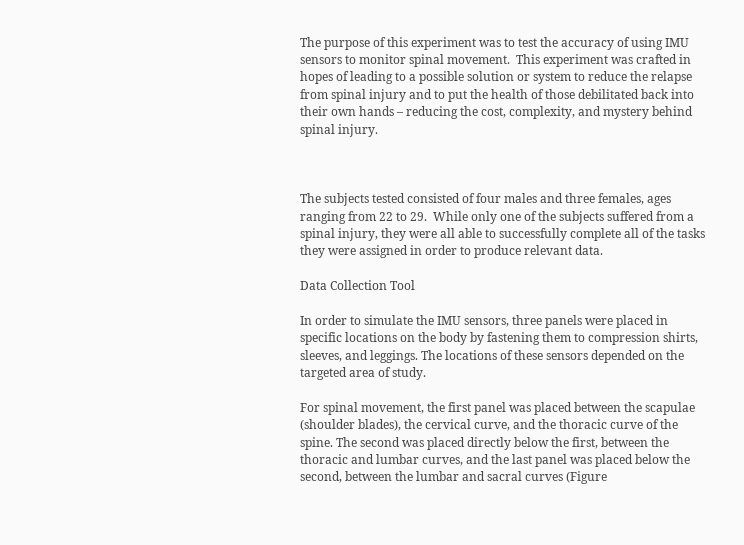The purpose of this experiment was to test the accuracy of using IMU sensors to monitor spinal movement.  This experiment was crafted in hopes of leading to a possible solution or system to reduce the relapse from spinal injury and to put the health of those debilitated back into their own hands – reducing the cost, complexity, and mystery behind spinal injury.



The subjects tested consisted of four males and three females, ages ranging from 22 to 29.  While only one of the subjects suffered from a spinal injury, they were all able to successfully complete all of the tasks they were assigned in order to produce relevant data.

Data Collection Tool

In order to simulate the IMU sensors, three panels were placed in specific locations on the body by fastening them to compression shirts, sleeves, and leggings. The locations of these sensors depended on the targeted area of study.

For spinal movement, the first panel was placed between the scapulae (shoulder blades), the cervical curve, and the thoracic curve of the spine. The second was placed directly below the first, between the thoracic and lumbar curves, and the last panel was placed below the second, between the lumbar and sacral curves (Figure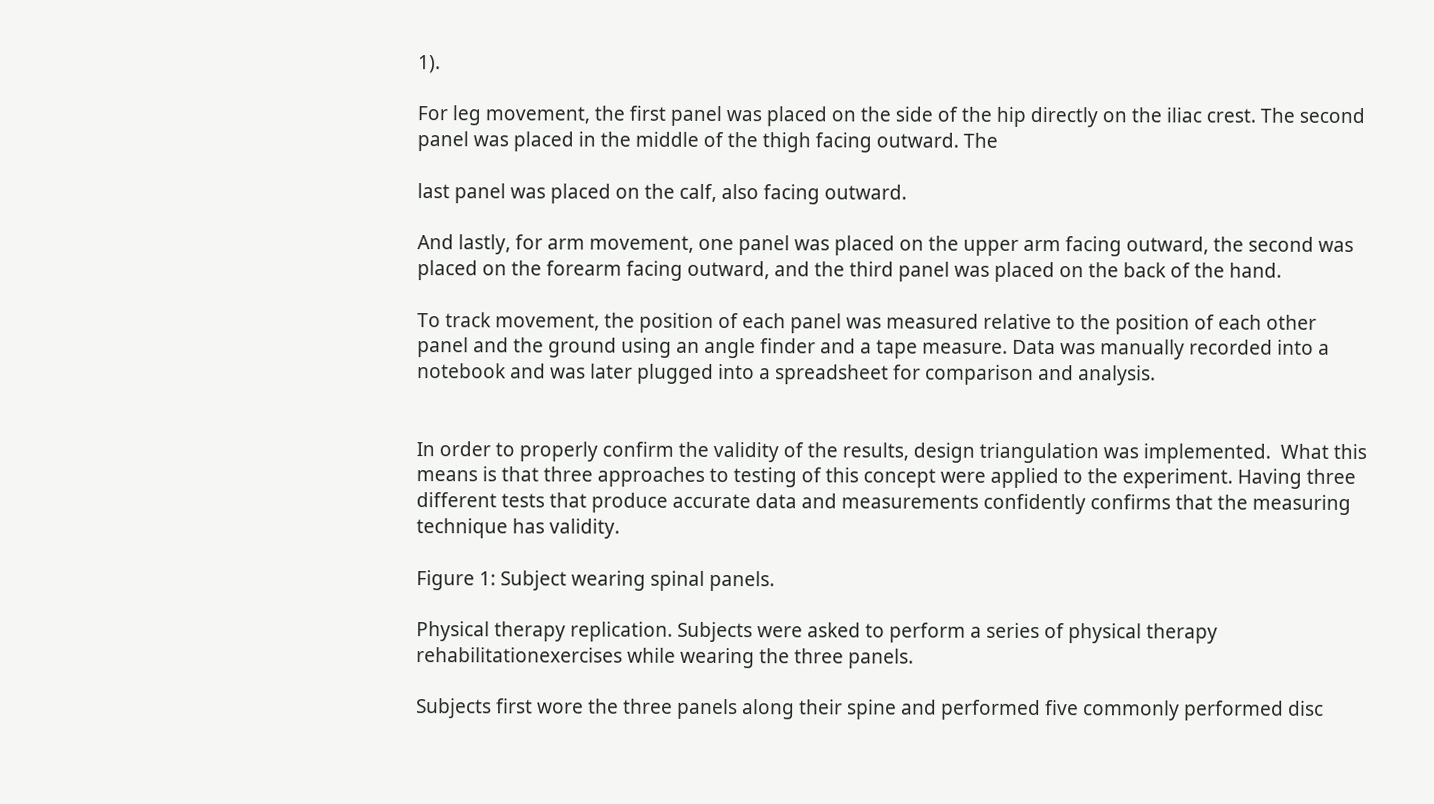1).

For leg movement, the first panel was placed on the side of the hip directly on the iliac crest. The second panel was placed in the middle of the thigh facing outward. The

last panel was placed on the calf, also facing outward.

And lastly, for arm movement, one panel was placed on the upper arm facing outward, the second was placed on the forearm facing outward, and the third panel was placed on the back of the hand.

To track movement, the position of each panel was measured relative to the position of each other panel and the ground using an angle finder and a tape measure. Data was manually recorded into a notebook and was later plugged into a spreadsheet for comparison and analysis.


In order to properly confirm the validity of the results, design triangulation was implemented.  What this means is that three approaches to testing of this concept were applied to the experiment. Having three different tests that produce accurate data and measurements confidently confirms that the measuring technique has validity.

Figure 1: Subject wearing spinal panels.

Physical therapy replication. Subjects were asked to perform a series of physical therapy rehabilitationexercises while wearing the three panels.

Subjects first wore the three panels along their spine and performed five commonly performed disc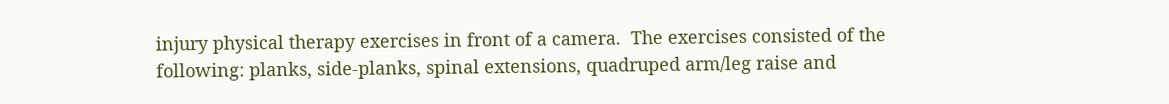injury physical therapy exercises in front of a camera.  The exercises consisted of the following: planks, side-planks, spinal extensions, quadruped arm/leg raise and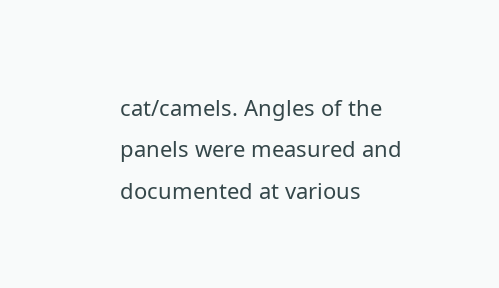cat/camels. Angles of the panels were measured and documented at various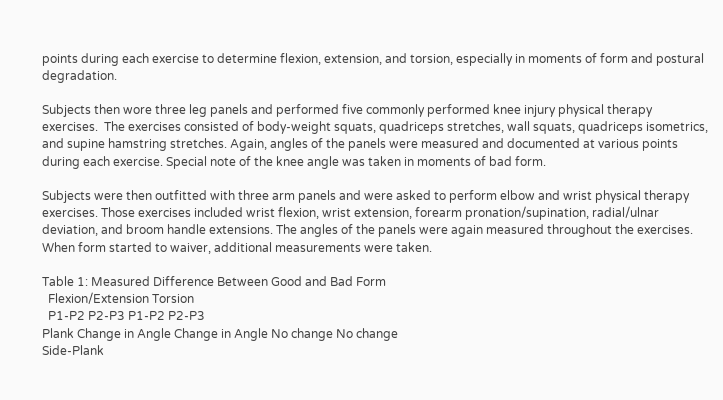points during each exercise to determine flexion, extension, and torsion, especially in moments of form and postural degradation.

Subjects then wore three leg panels and performed five commonly performed knee injury physical therapy exercises.  The exercises consisted of body-weight squats, quadriceps stretches, wall squats, quadriceps isometrics, and supine hamstring stretches. Again, angles of the panels were measured and documented at various points during each exercise. Special note of the knee angle was taken in moments of bad form.

Subjects were then outfitted with three arm panels and were asked to perform elbow and wrist physical therapy exercises. Those exercises included wrist flexion, wrist extension, forearm pronation/supination, radial/ulnar deviation, and broom handle extensions. The angles of the panels were again measured throughout the exercises. When form started to waiver, additional measurements were taken.

Table 1: Measured Difference Between Good and Bad Form
  Flexion/Extension Torsion
  P1-P2 P2-P3 P1-P2 P2-P3
Plank Change in Angle Change in Angle No change No change
Side-Plank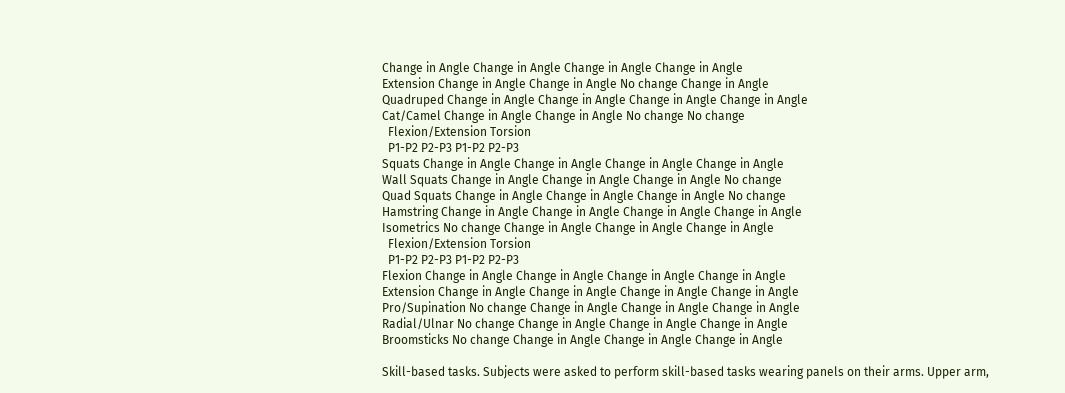Change in Angle Change in Angle Change in Angle Change in Angle
Extension Change in Angle Change in Angle No change Change in Angle
Quadruped Change in Angle Change in Angle Change in Angle Change in Angle
Cat/Camel Change in Angle Change in Angle No change No change
  Flexion/Extension Torsion
  P1-P2 P2-P3 P1-P2 P2-P3
Squats Change in Angle Change in Angle Change in Angle Change in Angle
Wall Squats Change in Angle Change in Angle Change in Angle No change
Quad Squats Change in Angle Change in Angle Change in Angle No change
Hamstring Change in Angle Change in Angle Change in Angle Change in Angle
Isometrics No change Change in Angle Change in Angle Change in Angle
  Flexion/Extension Torsion
  P1-P2 P2-P3 P1-P2 P2-P3
Flexion Change in Angle Change in Angle Change in Angle Change in Angle
Extension Change in Angle Change in Angle Change in Angle Change in Angle
Pro/Supination No change Change in Angle Change in Angle Change in Angle
Radial/Ulnar No change Change in Angle Change in Angle Change in Angle
Broomsticks No change Change in Angle Change in Angle Change in Angle

Skill-based tasks. Subjects were asked to perform skill-based tasks wearing panels on their arms. Upper arm,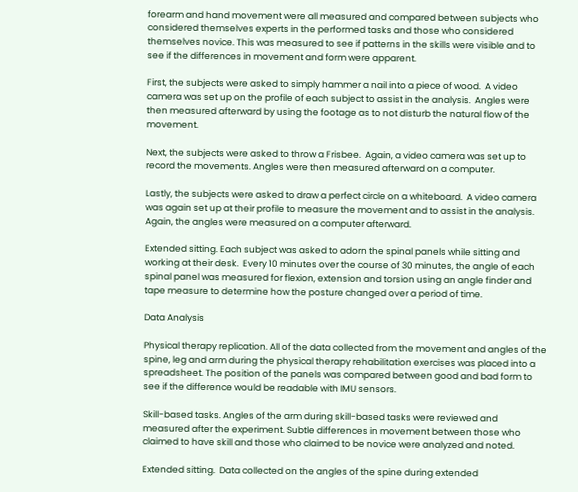forearm and hand movement were all measured and compared between subjects who considered themselves experts in the performed tasks and those who considered themselves novice. This was measured to see if patterns in the skills were visible and to see if the differences in movement and form were apparent.

First, the subjects were asked to simply hammer a nail into a piece of wood.  A video camera was set up on the profile of each subject to assist in the analysis.  Angles were then measured afterward by using the footage as to not disturb the natural flow of the movement.

Next, the subjects were asked to throw a Frisbee.  Again, a video camera was set up to record the movements. Angles were then measured afterward on a computer.

Lastly, the subjects were asked to draw a perfect circle on a whiteboard.  A video camera was again set up at their profile to measure the movement and to assist in the analysis. Again, the angles were measured on a computer afterward.

Extended sitting. Each subject was asked to adorn the spinal panels while sitting and working at their desk.  Every 10 minutes over the course of 30 minutes, the angle of each spinal panel was measured for flexion, extension and torsion using an angle finder and tape measure to determine how the posture changed over a period of time.

Data Analysis

Physical therapy replication. All of the data collected from the movement and angles of the spine, leg and arm during the physical therapy rehabilitation exercises was placed into a spreadsheet. The position of the panels was compared between good and bad form to see if the difference would be readable with IMU sensors.

Skill-based tasks. Angles of the arm during skill-based tasks were reviewed and measured after the experiment. Subtle differences in movement between those who claimed to have skill and those who claimed to be novice were analyzed and noted.

Extended sitting.  Data collected on the angles of the spine during extended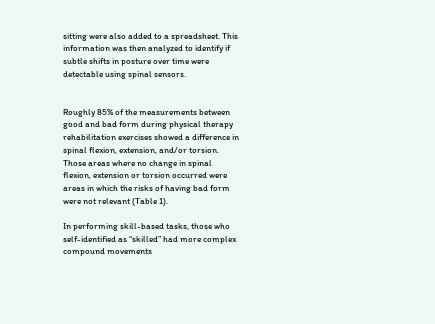sitting were also added to a spreadsheet. This information was then analyzed to identify if subtle shifts in posture over time were detectable using spinal sensors.


Roughly 85% of the measurements between good and bad form during physical therapy rehabilitation exercises showed a difference in spinal flexion, extension, and/or torsion.  Those areas where no change in spinal flexion, extension or torsion occurred were areas in which the risks of having bad form were not relevant (Table 1).

In performing skill-based tasks, those who self-identified as “skilled” had more complex compound movements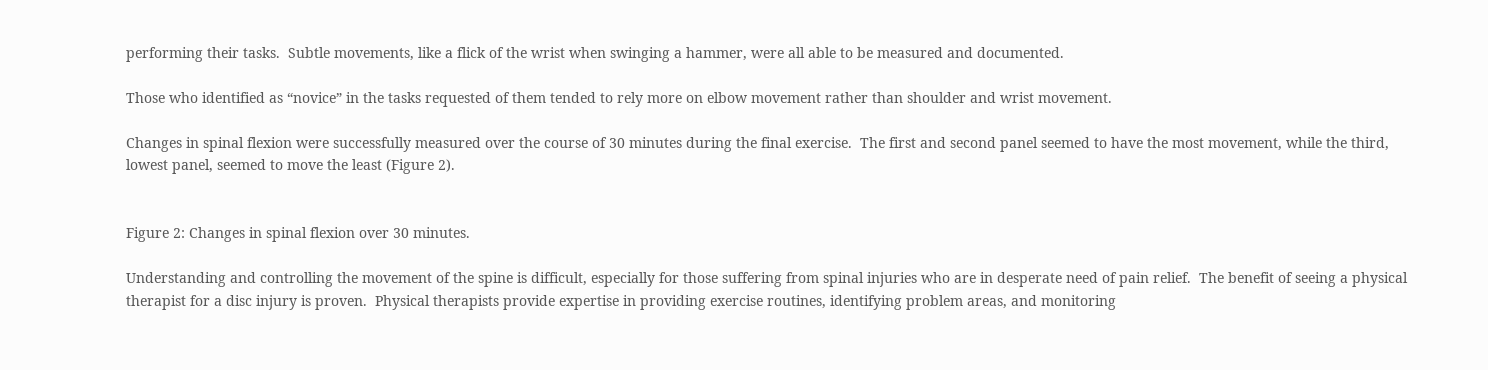performing their tasks.  Subtle movements, like a flick of the wrist when swinging a hammer, were all able to be measured and documented.

Those who identified as “novice” in the tasks requested of them tended to rely more on elbow movement rather than shoulder and wrist movement.

Changes in spinal flexion were successfully measured over the course of 30 minutes during the final exercise.  The first and second panel seemed to have the most movement, while the third, lowest panel, seemed to move the least (Figure 2).


Figure 2: Changes in spinal flexion over 30 minutes.

Understanding and controlling the movement of the spine is difficult, especially for those suffering from spinal injuries who are in desperate need of pain relief.  The benefit of seeing a physical therapist for a disc injury is proven.  Physical therapists provide expertise in providing exercise routines, identifying problem areas, and monitoring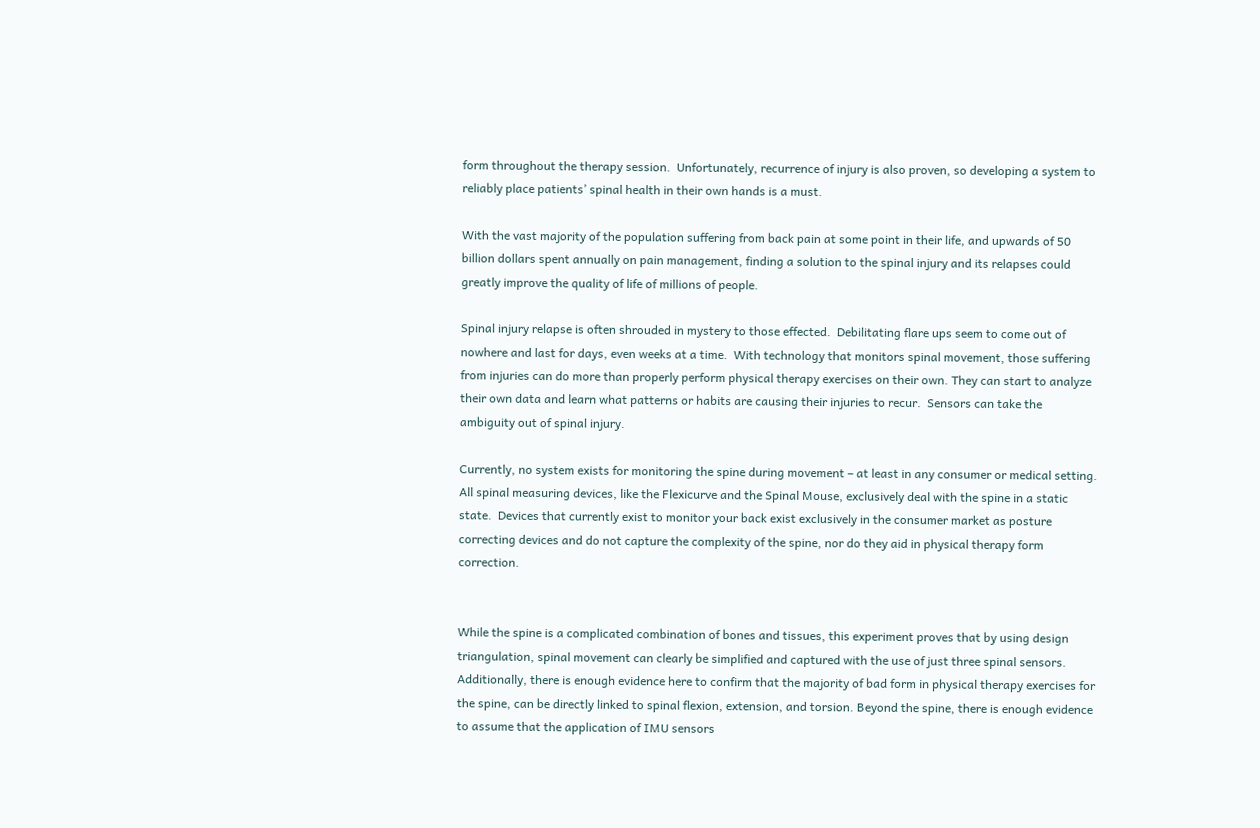form throughout the therapy session.  Unfortunately, recurrence of injury is also proven, so developing a system to reliably place patients’ spinal health in their own hands is a must.

With the vast majority of the population suffering from back pain at some point in their life, and upwards of 50 billion dollars spent annually on pain management, finding a solution to the spinal injury and its relapses could greatly improve the quality of life of millions of people.

Spinal injury relapse is often shrouded in mystery to those effected.  Debilitating flare ups seem to come out of nowhere and last for days, even weeks at a time.  With technology that monitors spinal movement, those suffering from injuries can do more than properly perform physical therapy exercises on their own. They can start to analyze their own data and learn what patterns or habits are causing their injuries to recur.  Sensors can take the ambiguity out of spinal injury.

Currently, no system exists for monitoring the spine during movement – at least in any consumer or medical setting.  All spinal measuring devices, like the Flexicurve and the Spinal Mouse, exclusively deal with the spine in a static state.  Devices that currently exist to monitor your back exist exclusively in the consumer market as posture correcting devices and do not capture the complexity of the spine, nor do they aid in physical therapy form correction.


While the spine is a complicated combination of bones and tissues, this experiment proves that by using design triangulation, spinal movement can clearly be simplified and captured with the use of just three spinal sensors. Additionally, there is enough evidence here to confirm that the majority of bad form in physical therapy exercises for the spine, can be directly linked to spinal flexion, extension, and torsion. Beyond the spine, there is enough evidence to assume that the application of IMU sensors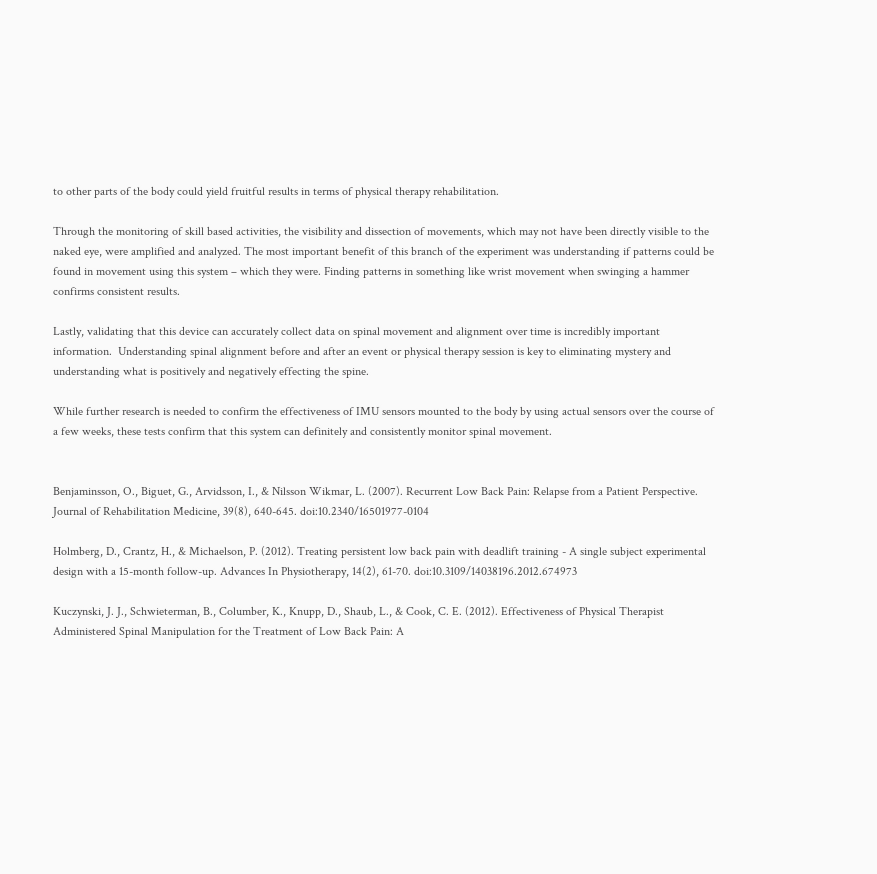to other parts of the body could yield fruitful results in terms of physical therapy rehabilitation.

Through the monitoring of skill based activities, the visibility and dissection of movements, which may not have been directly visible to the naked eye, were amplified and analyzed. The most important benefit of this branch of the experiment was understanding if patterns could be found in movement using this system – which they were. Finding patterns in something like wrist movement when swinging a hammer confirms consistent results.

Lastly, validating that this device can accurately collect data on spinal movement and alignment over time is incredibly important information.  Understanding spinal alignment before and after an event or physical therapy session is key to eliminating mystery and understanding what is positively and negatively effecting the spine.

While further research is needed to confirm the effectiveness of IMU sensors mounted to the body by using actual sensors over the course of a few weeks, these tests confirm that this system can definitely and consistently monitor spinal movement.


Benjaminsson, O., Biguet, G., Arvidsson, I., & Nilsson Wikmar, L. (2007). Recurrent Low Back Pain: Relapse from a Patient Perspective. Journal of Rehabilitation Medicine, 39(8), 640-645. doi:10.2340/16501977-0104

Holmberg, D., Crantz, H., & Michaelson, P. (2012). Treating persistent low back pain with deadlift training - A single subject experimental design with a 15-month follow-up. Advances In Physiotherapy, 14(2), 61-70. doi:10.3109/14038196.2012.674973

Kuczynski, J. J., Schwieterman, B., Columber, K., Knupp, D., Shaub, L., & Cook, C. E. (2012). Effectiveness of Physical Therapist Administered Spinal Manipulation for the Treatment of Low Back Pain: A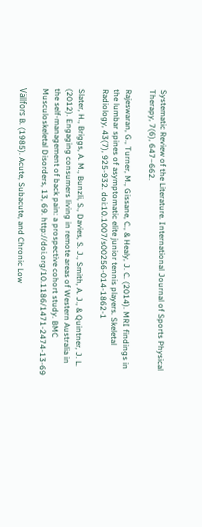Systematic Review of the Literature. International Journal of Sports Physical Therapy, 7(6), 647–662.

Rajeswaran, G., Turner, M., Gissane, C., & Healy, J. C. (2014). MRI findings in the lumbar spines of asymptomatic elite junior tennis players. Skeletal Radiology, 43(7), 925-932. doi:10.1007/s00256-014-1862-1

Slater, H., Briggs, A. M., Bunzli, S., Davies, S. J., Smith, A. J., & Quintner, J. L. (2012). Engaging consumers living in remote areas of Western Australia in the self-management of back pain: a prospective cohort study. BMC Musculoskeletal Disorders, 13, 69. http://doi.org/10.1186/1471-2474-13-69

Vällfors B. (1985). Acute, Subacute, and Chronic Low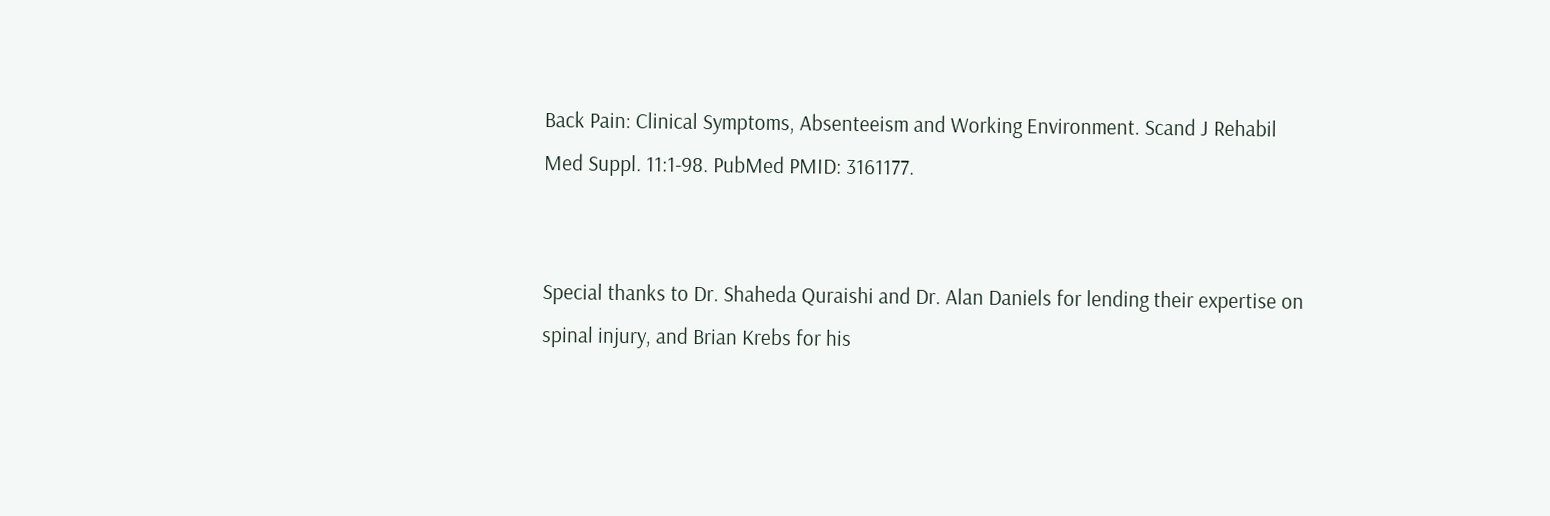Back Pain: Clinical Symptoms, Absenteeism and Working Environment. Scand J Rehabil Med Suppl. 11:1-98. PubMed PMID: 3161177.


Special thanks to Dr. Shaheda Quraishi and Dr. Alan Daniels for lending their expertise on spinal injury, and Brian Krebs for his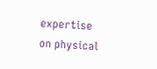expertise on physical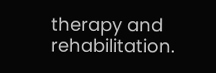therapy and rehabilitation.